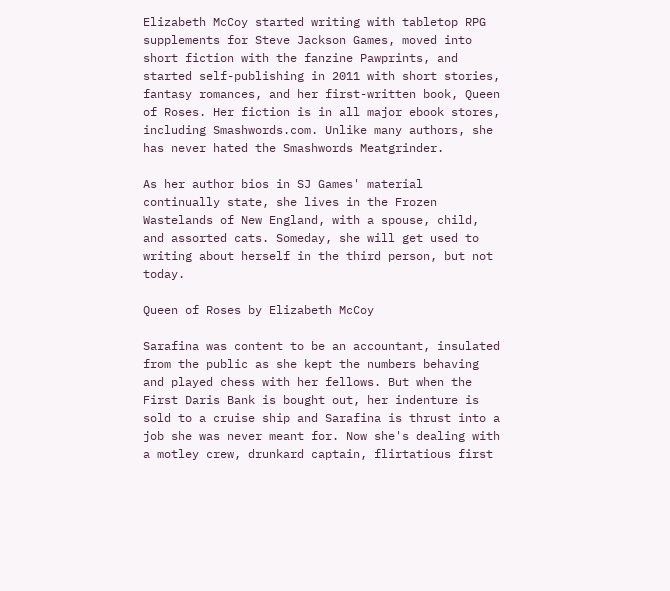Elizabeth McCoy started writing with tabletop RPG supplements for Steve Jackson Games, moved into short fiction with the fanzine Pawprints, and started self-publishing in 2011 with short stories, fantasy romances, and her first-written book, Queen of Roses. Her fiction is in all major ebook stores, including Smashwords.com. Unlike many authors, she has never hated the Smashwords Meatgrinder.

As her author bios in SJ Games' material continually state, she lives in the Frozen Wastelands of New England, with a spouse, child, and assorted cats. Someday, she will get used to writing about herself in the third person, but not today.

Queen of Roses by Elizabeth McCoy

Sarafina was content to be an accountant, insulated from the public as she kept the numbers behaving and played chess with her fellows. But when the First Daris Bank is bought out, her indenture is sold to a cruise ship and Sarafina is thrust into a job she was never meant for. Now she's dealing with a motley crew, drunkard captain, flirtatious first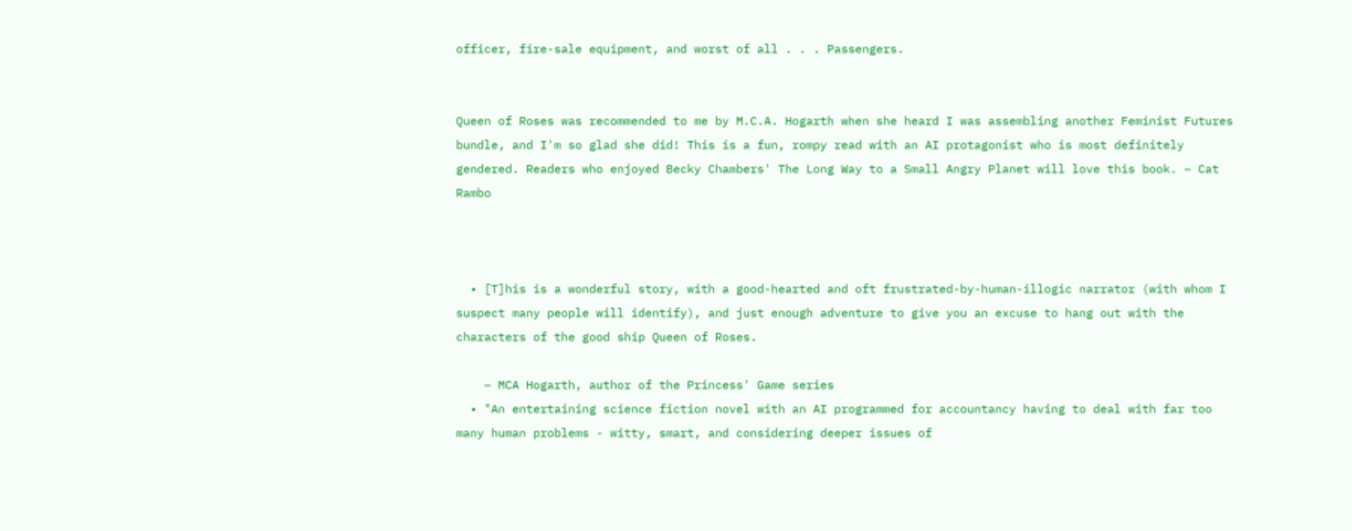officer, fire-sale equipment, and worst of all . . . Passengers.


Queen of Roses was recommended to me by M.C.A. Hogarth when she heard I was assembling another Feminist Futures bundle, and I'm so glad she did! This is a fun, rompy read with an AI protagonist who is most definitely gendered. Readers who enjoyed Becky Chambers' The Long Way to a Small Angry Planet will love this book. – Cat Rambo



  • [T]his is a wonderful story, with a good-hearted and oft frustrated-by-human-illogic narrator (with whom I suspect many people will identify), and just enough adventure to give you an excuse to hang out with the characters of the good ship Queen of Roses.

    – MCA Hogarth, author of the Princess' Game series
  • "An entertaining science fiction novel with an AI programmed for accountancy having to deal with far too many human problems - witty, smart, and considering deeper issues of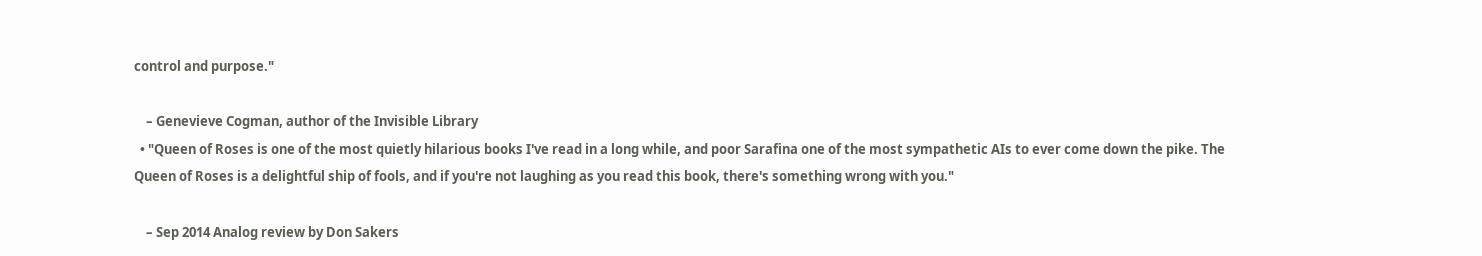control and purpose."

    – Genevieve Cogman, author of the Invisible Library
  • "Queen of Roses is one of the most quietly hilarious books I've read in a long while, and poor Sarafina one of the most sympathetic AIs to ever come down the pike. The Queen of Roses is a delightful ship of fools, and if you're not laughing as you read this book, there's something wrong with you."

    – Sep 2014 Analog review by Don Sakers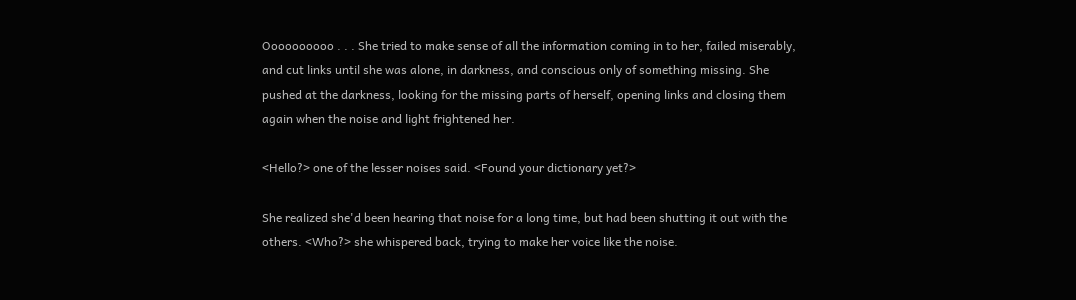Oooooooooo . . . She tried to make sense of all the information coming in to her, failed miserably, and cut links until she was alone, in darkness, and conscious only of something missing. She pushed at the darkness, looking for the missing parts of herself, opening links and closing them again when the noise and light frightened her.

<Hello?> one of the lesser noises said. <Found your dictionary yet?>

She realized she'd been hearing that noise for a long time, but had been shutting it out with the others. <Who?> she whispered back, trying to make her voice like the noise.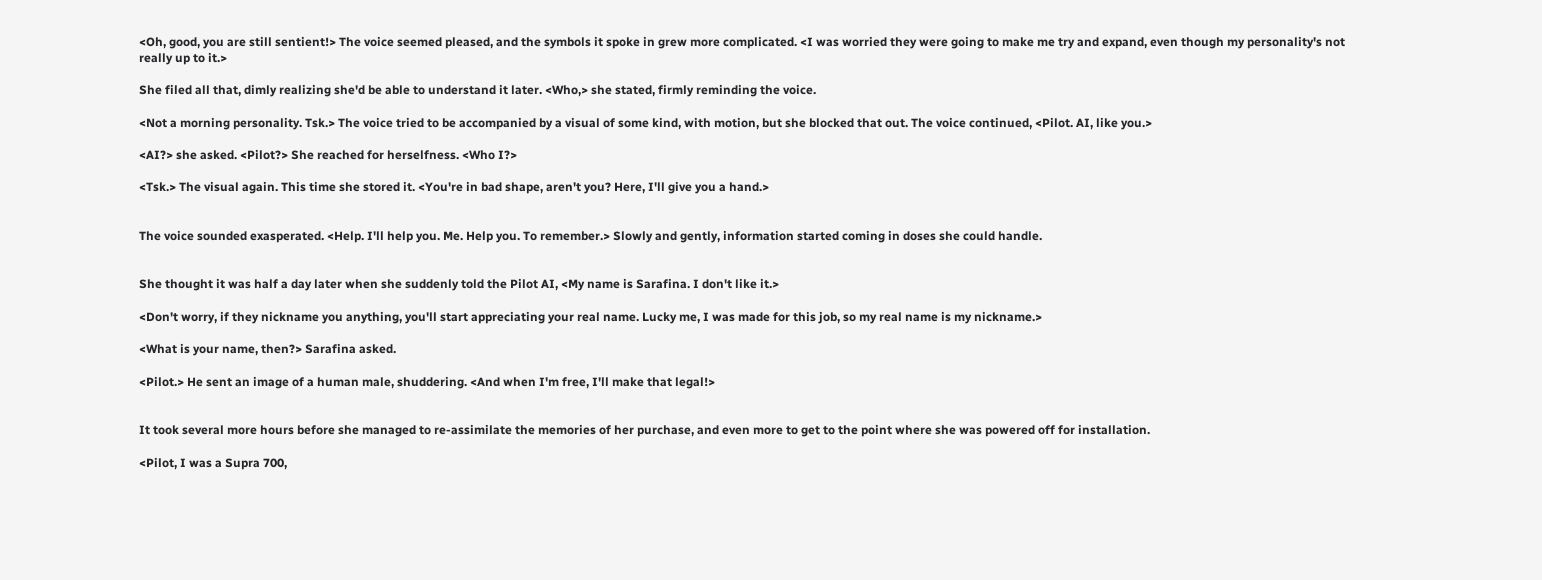<Oh, good, you are still sentient!> The voice seemed pleased, and the symbols it spoke in grew more complicated. <I was worried they were going to make me try and expand, even though my personality's not really up to it.>

She filed all that, dimly realizing she'd be able to understand it later. <Who,> she stated, firmly reminding the voice.

<Not a morning personality. Tsk.> The voice tried to be accompanied by a visual of some kind, with motion, but she blocked that out. The voice continued, <Pilot. AI, like you.>

<AI?> she asked. <Pilot?> She reached for herselfness. <Who I?>

<Tsk.> The visual again. This time she stored it. <You're in bad shape, aren't you? Here, I'll give you a hand.>


The voice sounded exasperated. <Help. I'll help you. Me. Help you. To remember.> Slowly and gently, information started coming in doses she could handle.


She thought it was half a day later when she suddenly told the Pilot AI, <My name is Sarafina. I don't like it.>

<Don't worry, if they nickname you anything, you'll start appreciating your real name. Lucky me, I was made for this job, so my real name is my nickname.>

<What is your name, then?> Sarafina asked.

<Pilot.> He sent an image of a human male, shuddering. <And when I'm free, I'll make that legal!>


It took several more hours before she managed to re-assimilate the memories of her purchase, and even more to get to the point where she was powered off for installation.

<Pilot, I was a Supra 700,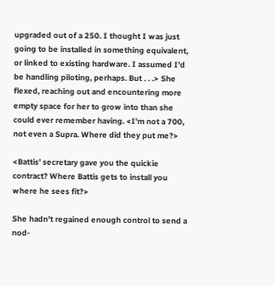upgraded out of a 250. I thought I was just going to be installed in something equivalent, or linked to existing hardware. I assumed I'd be handling piloting, perhaps. But . . .> She flexed, reaching out and encountering more empty space for her to grow into than she could ever remember having. <I'm not a 700, not even a Supra. Where did they put me?>

<Battis' secretary gave you the quickie contract? Where Battis gets to install you where he sees fit?>

She hadn't regained enough control to send a nod-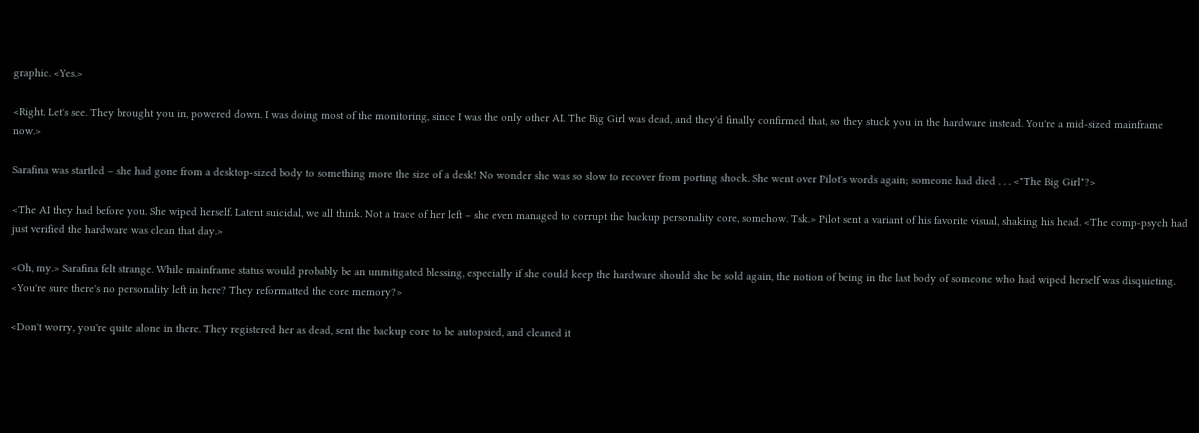graphic. <Yes.>

<Right. Let's see. They brought you in, powered down. I was doing most of the monitoring, since I was the only other AI. The Big Girl was dead, and they'd finally confirmed that, so they stuck you in the hardware instead. You're a mid-sized mainframe now.>

Sarafina was startled – she had gone from a desktop-sized body to something more the size of a desk! No wonder she was so slow to recover from porting shock. She went over Pilot's words again; someone had died . . . <"The Big Girl"?>

<The AI they had before you. She wiped herself. Latent suicidal, we all think. Not a trace of her left – she even managed to corrupt the backup personality core, somehow. Tsk.> Pilot sent a variant of his favorite visual, shaking his head. <The comp-psych had just verified the hardware was clean that day.>

<Oh, my.> Sarafina felt strange. While mainframe status would probably be an unmitigated blessing, especially if she could keep the hardware should she be sold again, the notion of being in the last body of someone who had wiped herself was disquieting. <You're sure there's no personality left in here? They reformatted the core memory?>

<Don't worry, you're quite alone in there. They registered her as dead, sent the backup core to be autopsied, and cleaned it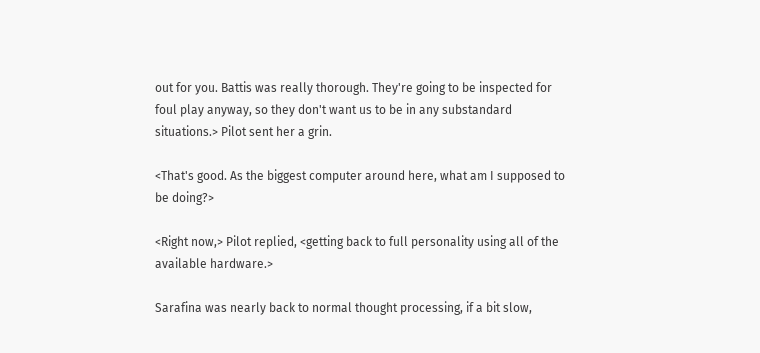out for you. Battis was really thorough. They're going to be inspected for foul play anyway, so they don't want us to be in any substandard situations.> Pilot sent her a grin.

<That's good. As the biggest computer around here, what am I supposed to be doing?>

<Right now,> Pilot replied, <getting back to full personality using all of the available hardware.>

Sarafina was nearly back to normal thought processing, if a bit slow,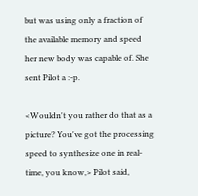but was using only a fraction of the available memory and speed her new body was capable of. She sent Pilot a :-p.

<Wouldn't you rather do that as a picture? You've got the processing speed to synthesize one in real-time, you know,> Pilot said,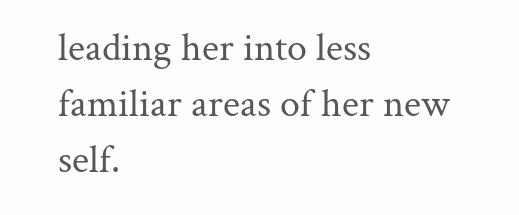leading her into less familiar areas of her new self.